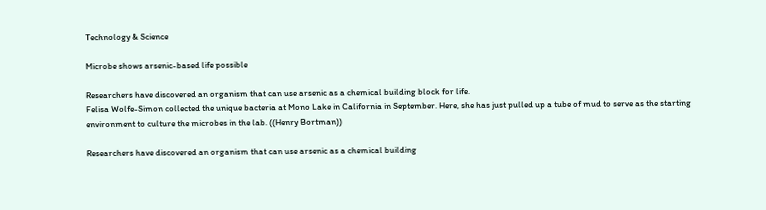Technology & Science

Microbe shows arsenic-based life possible

Researchers have discovered an organism that can use arsenic as a chemical building block for life.
Felisa Wolfe-Simon collected the unique bacteria at Mono Lake in California in September. Here, she has just pulled up a tube of mud to serve as the starting environment to culture the microbes in the lab. ((Henry Bortman))

Researchers have discovered an organism that can use arsenic as a chemical building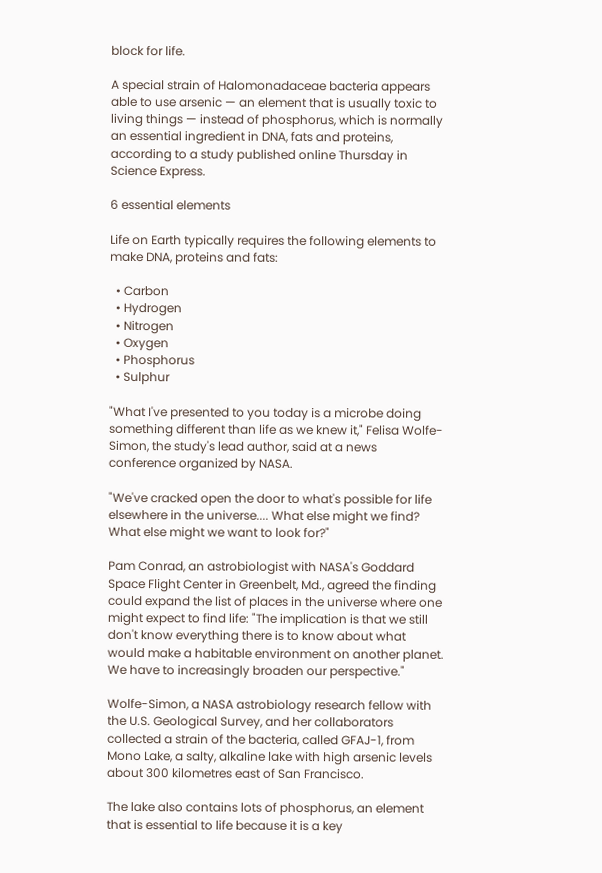block for life.

A special strain of Halomonadaceae bacteria appears able to use arsenic — an element that is usually toxic to living things — instead of phosphorus, which is normally an essential ingredient in DNA, fats and proteins, according to a study published online Thursday in Science Express.

6 essential elements

Life on Earth typically requires the following elements to make DNA, proteins and fats:

  • Carbon
  • Hydrogen
  • Nitrogen
  • Oxygen
  • Phosphorus
  • Sulphur

"What I've presented to you today is a microbe doing something different than life as we knew it," Felisa Wolfe-Simon, the study's lead author, said at a news conference organized by NASA.

"We've cracked open the door to what's possible for life elsewhere in the universe.... What else might we find? What else might we want to look for?"

Pam Conrad, an astrobiologist with NASA's Goddard Space Flight Center in Greenbelt, Md., agreed the finding could expand the list of places in the universe where one might expect to find life: "The implication is that we still don't know everything there is to know about what would make a habitable environment on another planet. We have to increasingly broaden our perspective."

Wolfe-Simon, a NASA astrobiology research fellow with the U.S. Geological Survey, and her collaborators collected a strain of the bacteria, called GFAJ-1, from Mono Lake, a salty, alkaline lake with high arsenic levels about 300 kilometres east of San Francisco.

The lake also contains lots of phosphorus, an element that is essential to life because it is a key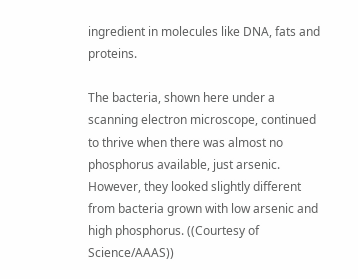ingredient in molecules like DNA, fats and proteins.

The bacteria, shown here under a scanning electron microscope, continued to thrive when there was almost no phosphorus available, just arsenic. However, they looked slightly different from bacteria grown with low arsenic and high phosphorus. ((Courtesy of Science/AAAS))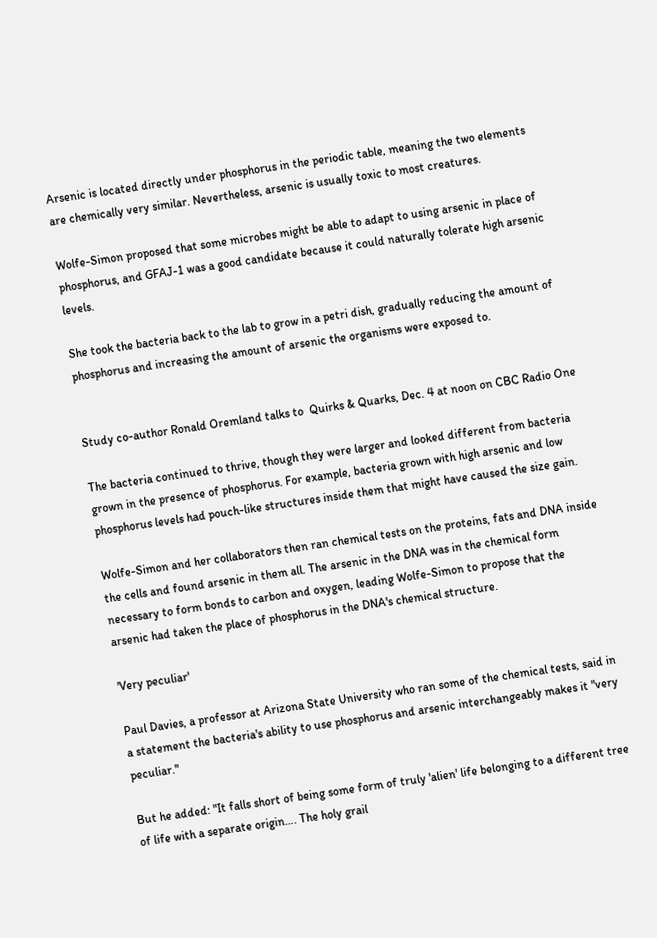Arsenic is located directly under phosphorus in the periodic table, meaning the two elements are chemically very similar. Nevertheless, arsenic is usually toxic to most creatures.

Wolfe-Simon proposed that some microbes might be able to adapt to using arsenic in place of phosphorus, and GFAJ-1 was a good candidate because it could naturally tolerate high arsenic levels.

She took the bacteria back to the lab to grow in a petri dish, gradually reducing the amount of phosphorus and increasing the amount of arsenic the organisms were exposed to.


Study co-author Ronald Oremland talks to  Quirks & Quarks, Dec. 4 at noon on CBC Radio One

The bacteria continued to thrive, though they were larger and looked different from bacteria grown in the presence of phosphorus. For example, bacteria grown with high arsenic and low phosphorus levels had pouch-like structures inside them that might have caused the size gain.

Wolfe-Simon and her collaborators then ran chemical tests on the proteins, fats and DNA inside the cells and found arsenic in them all. The arsenic in the DNA was in the chemical form necessary to form bonds to carbon and oxygen, leading Wolfe-Simon to propose that the arsenic had taken the place of phosphorus in the DNA's chemical structure.

'Very peculiar'

Paul Davies, a professor at Arizona State University who ran some of the chemical tests, said in a statement the bacteria's ability to use phosphorus and arsenic interchangeably makes it "very peculiar."

But he added: "It falls short of being some form of truly 'alien' life belonging to a different tree of life with a separate origin…. The holy grail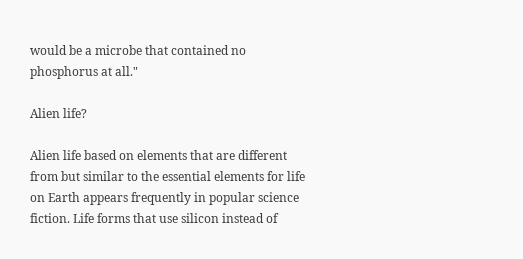would be a microbe that contained no phosphorus at all."

Alien life?

Alien life based on elements that are different from but similar to the essential elements for life on Earth appears frequently in popular science fiction. Life forms that use silicon instead of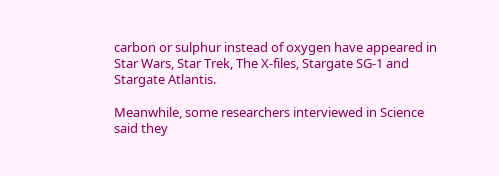carbon or sulphur instead of oxygen have appeared in Star Wars, Star Trek, The X-files, Stargate SG-1 and Stargate Atlantis.

Meanwhile, some researchers interviewed in Science said they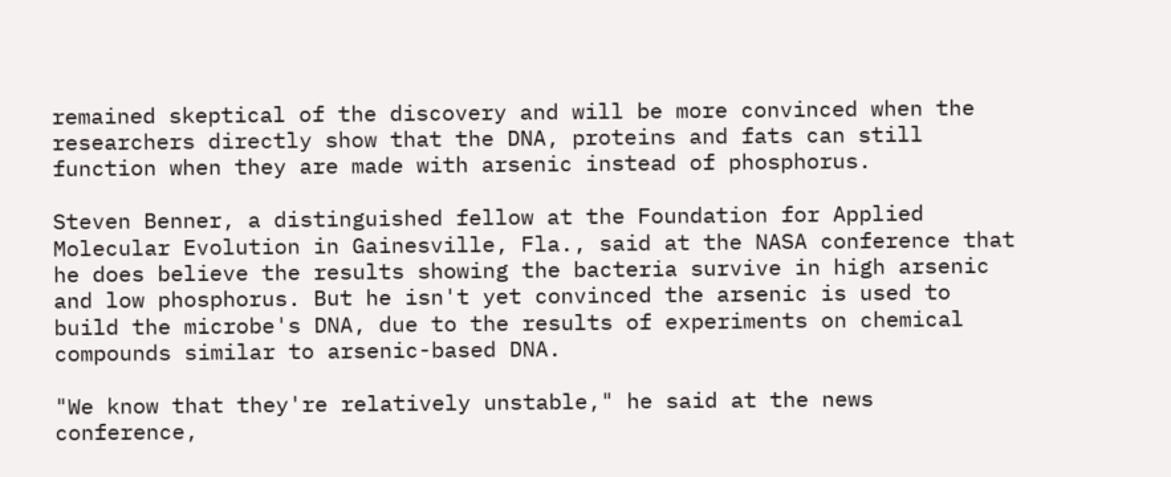remained skeptical of the discovery and will be more convinced when the researchers directly show that the DNA, proteins and fats can still function when they are made with arsenic instead of phosphorus.

Steven Benner, a distinguished fellow at the Foundation for Applied Molecular Evolution in Gainesville, Fla., said at the NASA conference that he does believe the results showing the bacteria survive in high arsenic and low phosphorus. But he isn't yet convinced the arsenic is used to build the microbe's DNA, due to the results of experiments on chemical compounds similar to arsenic-based DNA.

"We know that they're relatively unstable," he said at the news conference,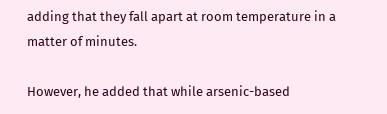adding that they fall apart at room temperature in a matter of minutes.

However, he added that while arsenic-based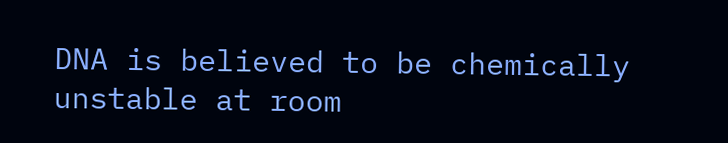DNA is believed to be chemically unstable at room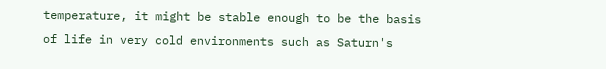temperature, it might be stable enough to be the basis of life in very cold environments such as Saturn's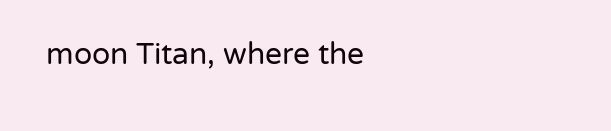moon Titan, where the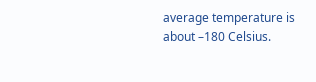average temperature is about –180 Celsius.